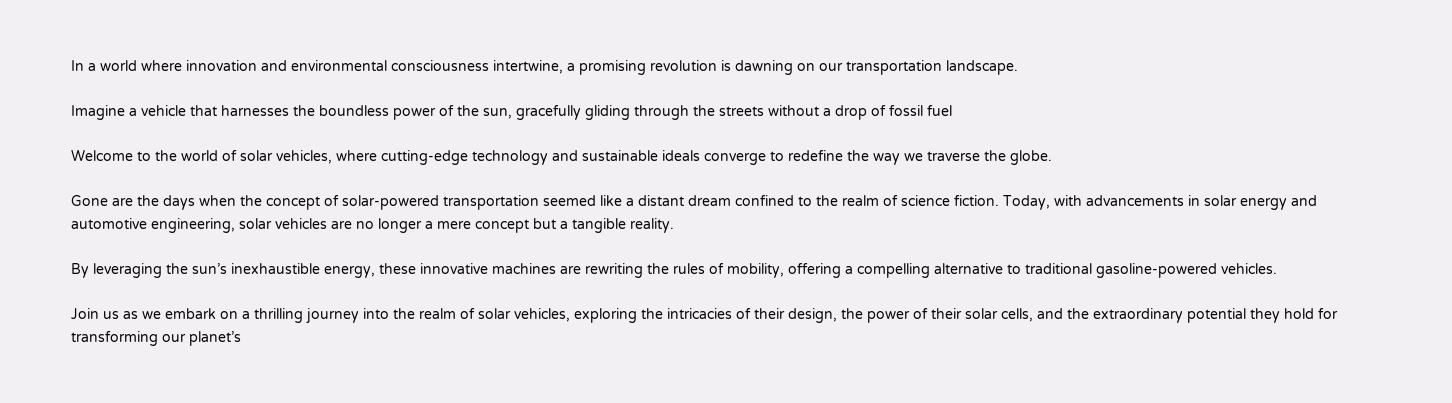In a world where innovation and environmental consciousness intertwine, a promising revolution is dawning on our transportation landscape.

Imagine a vehicle that harnesses the boundless power of the sun, gracefully gliding through the streets without a drop of fossil fuel

Welcome to the world of solar vehicles, where cutting-edge technology and sustainable ideals converge to redefine the way we traverse the globe.

Gone are the days when the concept of solar-powered transportation seemed like a distant dream confined to the realm of science fiction. Today, with advancements in solar energy and automotive engineering, solar vehicles are no longer a mere concept but a tangible reality.

By leveraging the sun’s inexhaustible energy, these innovative machines are rewriting the rules of mobility, offering a compelling alternative to traditional gasoline-powered vehicles.

Join us as we embark on a thrilling journey into the realm of solar vehicles, exploring the intricacies of their design, the power of their solar cells, and the extraordinary potential they hold for transforming our planet’s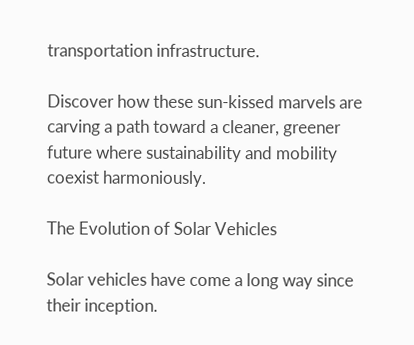transportation infrastructure.

Discover how these sun-kissed marvels are carving a path toward a cleaner, greener future where sustainability and mobility coexist harmoniously.

The Evolution of Solar Vehicles

Solar vehicles have come a long way since their inception.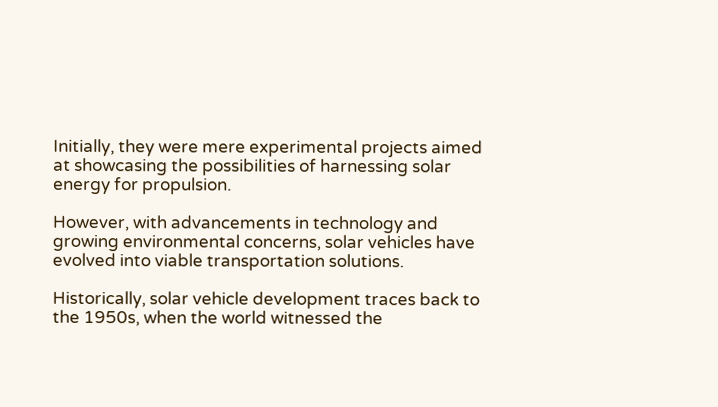Initially, they were mere experimental projects aimed at showcasing the possibilities of harnessing solar energy for propulsion.

However, with advancements in technology and growing environmental concerns, solar vehicles have evolved into viable transportation solutions.

Historically, solar vehicle development traces back to the 1950s, when the world witnessed the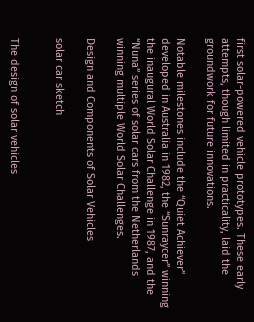first solar-powered vehicle prototypes. These early attempts, though limited in practicality, laid the groundwork for future innovations.

Notable milestones include the “Quiet Achiever” developed in Australia in 1982, the “Sunraycer” winning the inaugural World Solar Challenge in 1987, and the “Nuna” series of solar cars from the Netherlands winning multiple World Solar Challenges.

Design and Components of Solar Vehicles

solar car sketch


The design of solar vehicles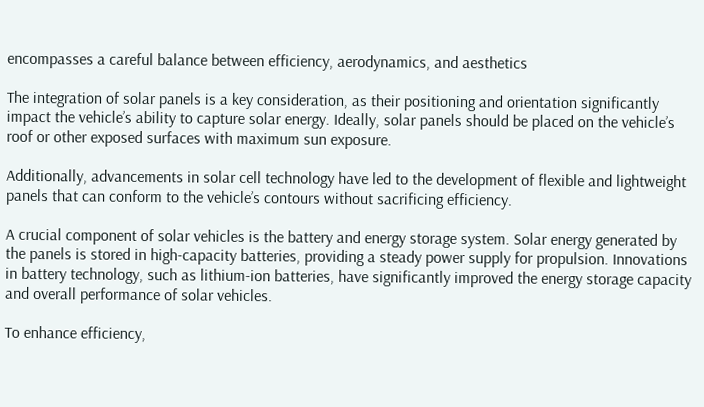encompasses a careful balance between efficiency, aerodynamics, and aesthetics

The integration of solar panels is a key consideration, as their positioning and orientation significantly impact the vehicle’s ability to capture solar energy. Ideally, solar panels should be placed on the vehicle’s roof or other exposed surfaces with maximum sun exposure.

Additionally, advancements in solar cell technology have led to the development of flexible and lightweight panels that can conform to the vehicle’s contours without sacrificing efficiency.

A crucial component of solar vehicles is the battery and energy storage system. Solar energy generated by the panels is stored in high-capacity batteries, providing a steady power supply for propulsion. Innovations in battery technology, such as lithium-ion batteries, have significantly improved the energy storage capacity and overall performance of solar vehicles.

To enhance efficiency,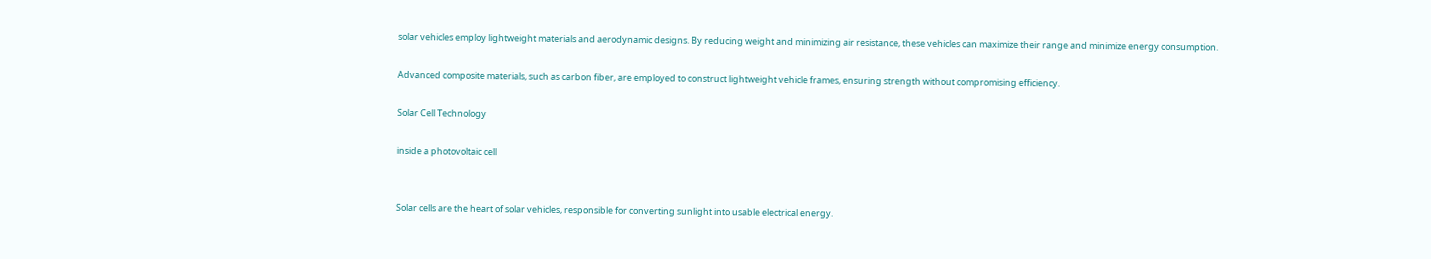solar vehicles employ lightweight materials and aerodynamic designs. By reducing weight and minimizing air resistance, these vehicles can maximize their range and minimize energy consumption.

Advanced composite materials, such as carbon fiber, are employed to construct lightweight vehicle frames, ensuring strength without compromising efficiency.

Solar Cell Technology

inside a photovoltaic cell


Solar cells are the heart of solar vehicles, responsible for converting sunlight into usable electrical energy.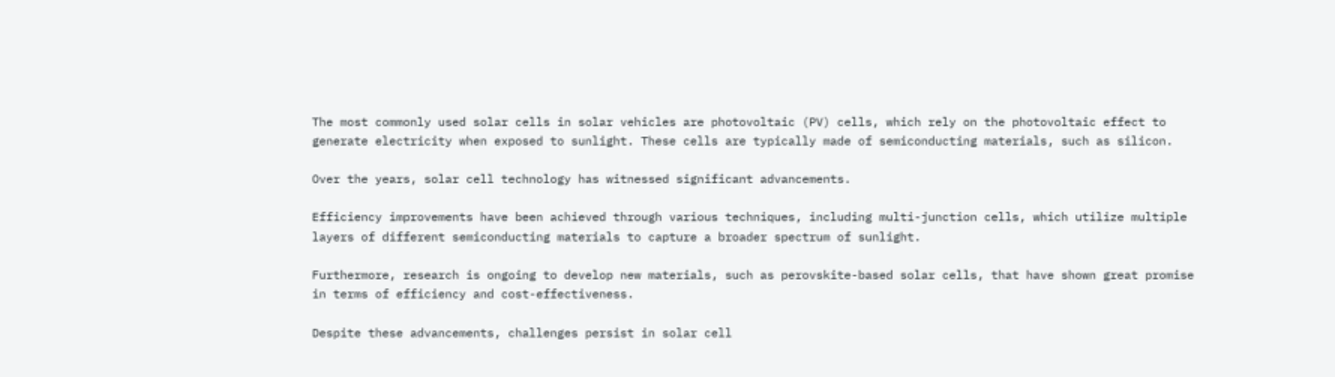The most commonly used solar cells in solar vehicles are photovoltaic (PV) cells, which rely on the photovoltaic effect to generate electricity when exposed to sunlight. These cells are typically made of semiconducting materials, such as silicon.

Over the years, solar cell technology has witnessed significant advancements.

Efficiency improvements have been achieved through various techniques, including multi-junction cells, which utilize multiple layers of different semiconducting materials to capture a broader spectrum of sunlight.

Furthermore, research is ongoing to develop new materials, such as perovskite-based solar cells, that have shown great promise in terms of efficiency and cost-effectiveness.

Despite these advancements, challenges persist in solar cell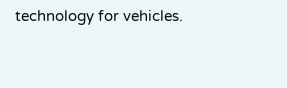technology for vehicles.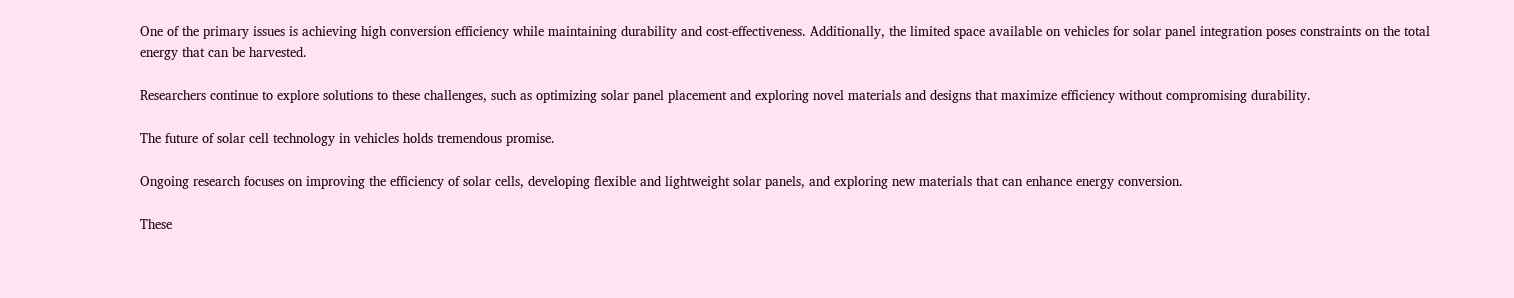One of the primary issues is achieving high conversion efficiency while maintaining durability and cost-effectiveness. Additionally, the limited space available on vehicles for solar panel integration poses constraints on the total energy that can be harvested.

Researchers continue to explore solutions to these challenges, such as optimizing solar panel placement and exploring novel materials and designs that maximize efficiency without compromising durability.

The future of solar cell technology in vehicles holds tremendous promise.

Ongoing research focuses on improving the efficiency of solar cells, developing flexible and lightweight solar panels, and exploring new materials that can enhance energy conversion.

These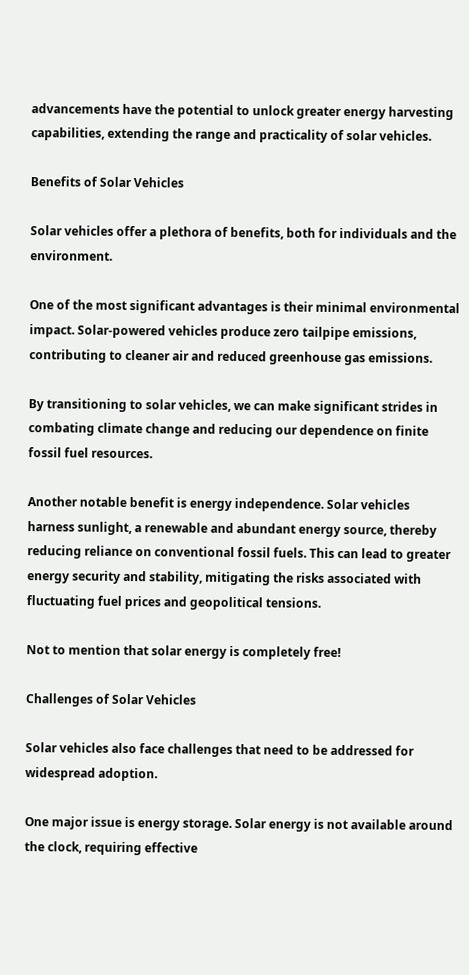advancements have the potential to unlock greater energy harvesting capabilities, extending the range and practicality of solar vehicles.

Benefits of Solar Vehicles

Solar vehicles offer a plethora of benefits, both for individuals and the environment.

One of the most significant advantages is their minimal environmental impact. Solar-powered vehicles produce zero tailpipe emissions, contributing to cleaner air and reduced greenhouse gas emissions.

By transitioning to solar vehicles, we can make significant strides in combating climate change and reducing our dependence on finite fossil fuel resources.

Another notable benefit is energy independence. Solar vehicles harness sunlight, a renewable and abundant energy source, thereby reducing reliance on conventional fossil fuels. This can lead to greater energy security and stability, mitigating the risks associated with fluctuating fuel prices and geopolitical tensions.

Not to mention that solar energy is completely free!

Challenges of Solar Vehicles

Solar vehicles also face challenges that need to be addressed for widespread adoption.

One major issue is energy storage. Solar energy is not available around the clock, requiring effective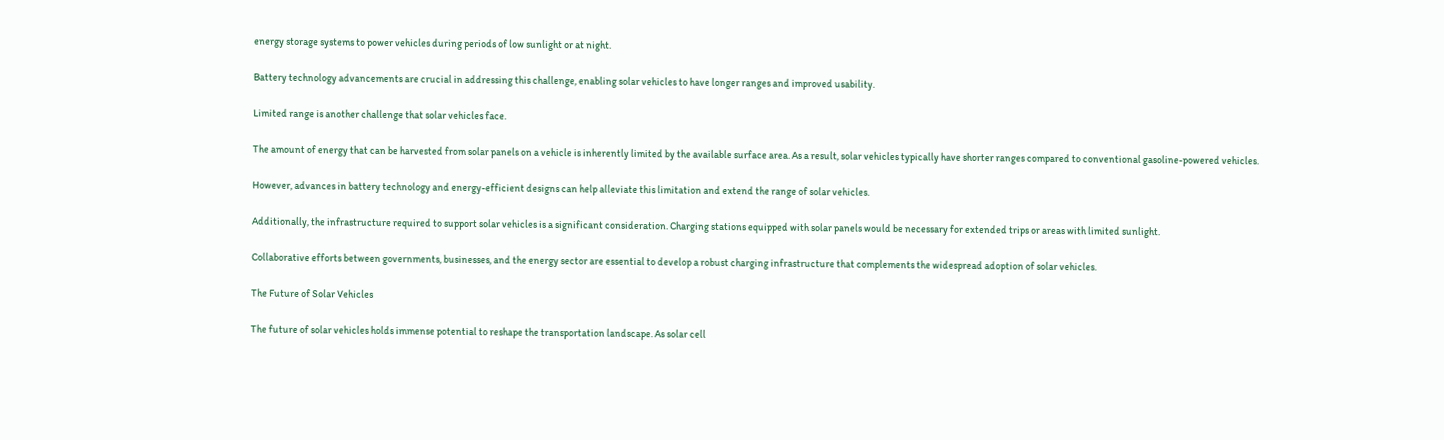energy storage systems to power vehicles during periods of low sunlight or at night.

Battery technology advancements are crucial in addressing this challenge, enabling solar vehicles to have longer ranges and improved usability.

Limited range is another challenge that solar vehicles face.

The amount of energy that can be harvested from solar panels on a vehicle is inherently limited by the available surface area. As a result, solar vehicles typically have shorter ranges compared to conventional gasoline-powered vehicles.

However, advances in battery technology and energy-efficient designs can help alleviate this limitation and extend the range of solar vehicles.

Additionally, the infrastructure required to support solar vehicles is a significant consideration. Charging stations equipped with solar panels would be necessary for extended trips or areas with limited sunlight.

Collaborative efforts between governments, businesses, and the energy sector are essential to develop a robust charging infrastructure that complements the widespread adoption of solar vehicles.

The Future of Solar Vehicles

The future of solar vehicles holds immense potential to reshape the transportation landscape. As solar cell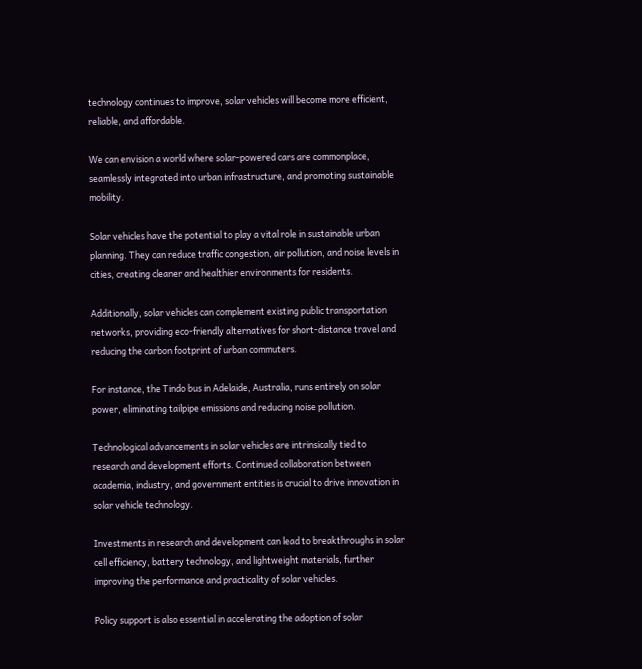technology continues to improve, solar vehicles will become more efficient, reliable, and affordable.

We can envision a world where solar-powered cars are commonplace, seamlessly integrated into urban infrastructure, and promoting sustainable mobility.

Solar vehicles have the potential to play a vital role in sustainable urban planning. They can reduce traffic congestion, air pollution, and noise levels in cities, creating cleaner and healthier environments for residents.

Additionally, solar vehicles can complement existing public transportation networks, providing eco-friendly alternatives for short-distance travel and reducing the carbon footprint of urban commuters.

For instance, the Tindo bus in Adelaide, Australia, runs entirely on solar power, eliminating tailpipe emissions and reducing noise pollution.

Technological advancements in solar vehicles are intrinsically tied to research and development efforts. Continued collaboration between academia, industry, and government entities is crucial to drive innovation in solar vehicle technology.

Investments in research and development can lead to breakthroughs in solar cell efficiency, battery technology, and lightweight materials, further improving the performance and practicality of solar vehicles.

Policy support is also essential in accelerating the adoption of solar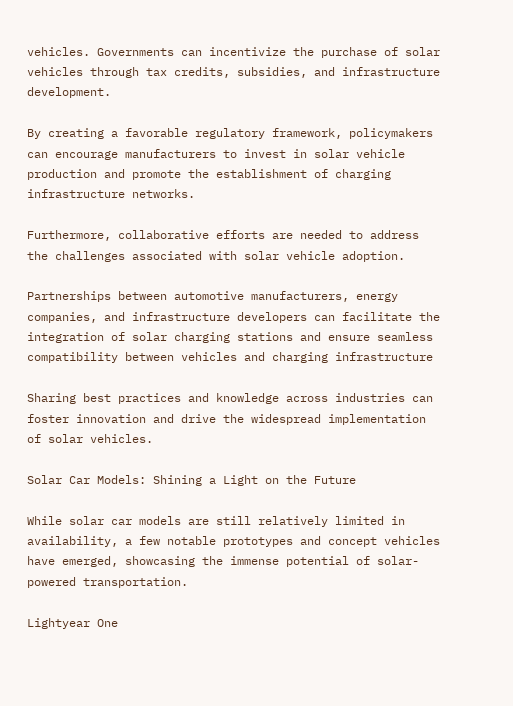vehicles. Governments can incentivize the purchase of solar vehicles through tax credits, subsidies, and infrastructure development.

By creating a favorable regulatory framework, policymakers can encourage manufacturers to invest in solar vehicle production and promote the establishment of charging infrastructure networks.

Furthermore, collaborative efforts are needed to address the challenges associated with solar vehicle adoption.

Partnerships between automotive manufacturers, energy companies, and infrastructure developers can facilitate the integration of solar charging stations and ensure seamless compatibility between vehicles and charging infrastructure

Sharing best practices and knowledge across industries can foster innovation and drive the widespread implementation of solar vehicles.

Solar Car Models: Shining a Light on the Future

While solar car models are still relatively limited in availability, a few notable prototypes and concept vehicles have emerged, showcasing the immense potential of solar-powered transportation.

Lightyear One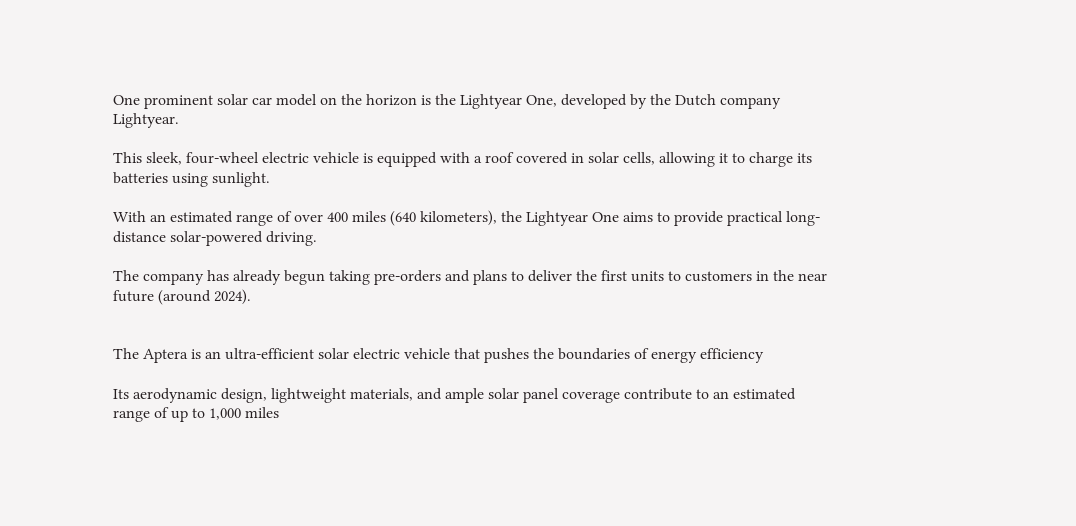One prominent solar car model on the horizon is the Lightyear One, developed by the Dutch company Lightyear.

This sleek, four-wheel electric vehicle is equipped with a roof covered in solar cells, allowing it to charge its batteries using sunlight.

With an estimated range of over 400 miles (640 kilometers), the Lightyear One aims to provide practical long-distance solar-powered driving.

The company has already begun taking pre-orders and plans to deliver the first units to customers in the near future (around 2024).


The Aptera is an ultra-efficient solar electric vehicle that pushes the boundaries of energy efficiency

Its aerodynamic design, lightweight materials, and ample solar panel coverage contribute to an estimated range of up to 1,000 miles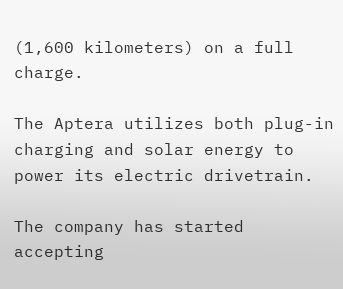(1,600 kilometers) on a full charge.

The Aptera utilizes both plug-in charging and solar energy to power its electric drivetrain.

The company has started accepting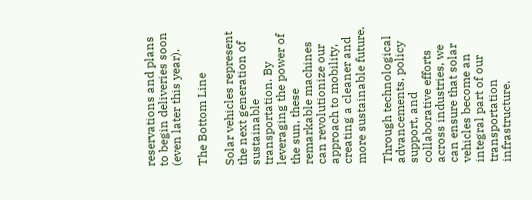reservations and plans to begin deliveries soon (even later this year).

The Bottom Line

Solar vehicles represent the next generation of sustainable transportation. By leveraging the power of the sun, these remarkable machines can revolutionize our approach to mobility, creating a cleaner and more sustainable future.

Through technological advancements, policy support, and collaborative efforts across industries, we can ensure that solar vehicles become an integral part of our transportation infrastructure.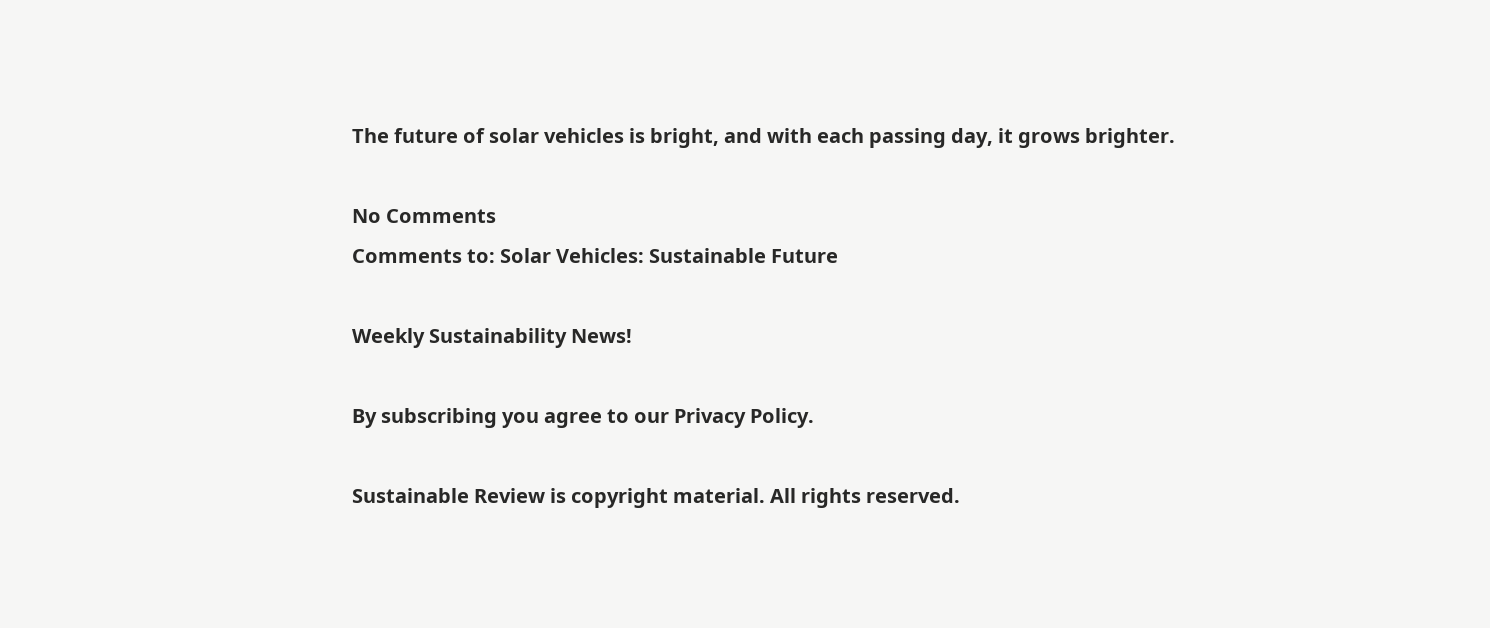The future of solar vehicles is bright, and with each passing day, it grows brighter.

No Comments
Comments to: Solar Vehicles: Sustainable Future

Weekly Sustainability News!

By subscribing you agree to our Privacy Policy.

Sustainable Review is copyright material. All rights reserved.